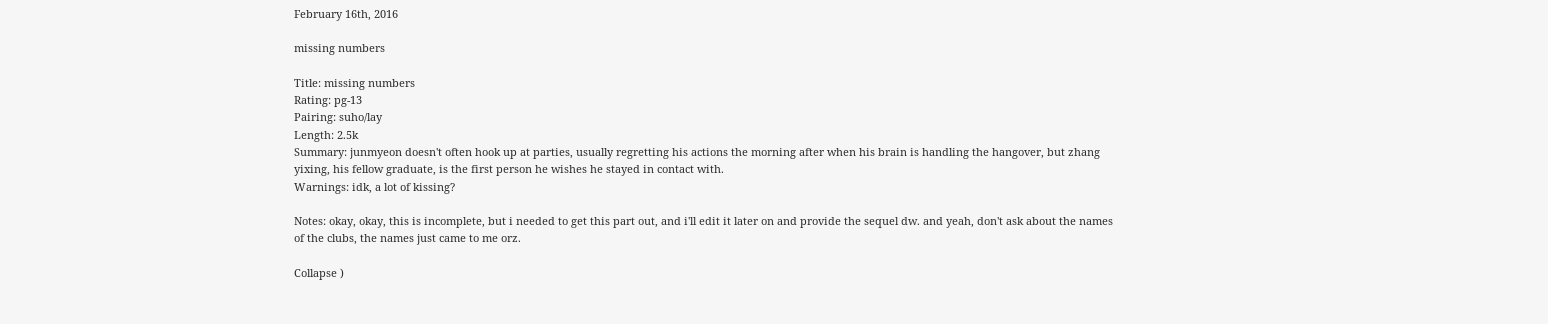February 16th, 2016

missing numbers

Title: missing numbers
Rating: pg-13
Pairing: suho/lay
Length: 2.5k
Summary: junmyeon doesn't often hook up at parties, usually regretting his actions the morning after when his brain is handling the hangover, but zhang yixing, his fellow graduate, is the first person he wishes he stayed in contact with.
Warnings: idk, a lot of kissing?

Notes: okay, okay, this is incomplete, but i needed to get this part out, and i'll edit it later on and provide the sequel dw. and yeah, don't ask about the names of the clubs, the names just came to me orz.

Collapse )